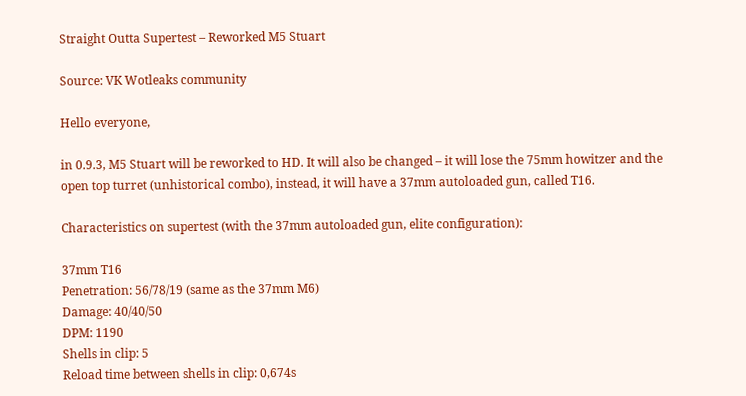Straight Outta Supertest – Reworked M5 Stuart

Source: VK Wotleaks community

Hello everyone,

in 0.9.3, M5 Stuart will be reworked to HD. It will also be changed – it will lose the 75mm howitzer and the open top turret (unhistorical combo), instead, it will have a 37mm autoloaded gun, called T16.

Characteristics on supertest (with the 37mm autoloaded gun, elite configuration):

37mm T16
Penetration: 56/78/19 (same as the 37mm M6)
Damage: 40/40/50
DPM: 1190
Shells in clip: 5
Reload time between shells in clip: 0,674s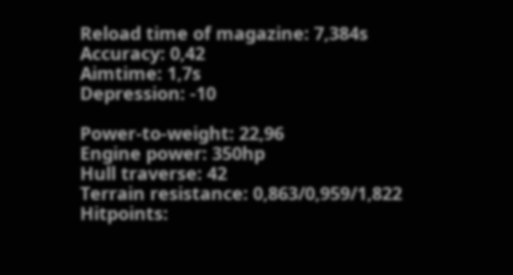Reload time of magazine: 7,384s
Accuracy: 0,42
Aimtime: 1,7s
Depression: -10

Power-to-weight: 22,96
Engine power: 350hp
Hull traverse: 42
Terrain resistance: 0,863/0,959/1,822
Hitpoints: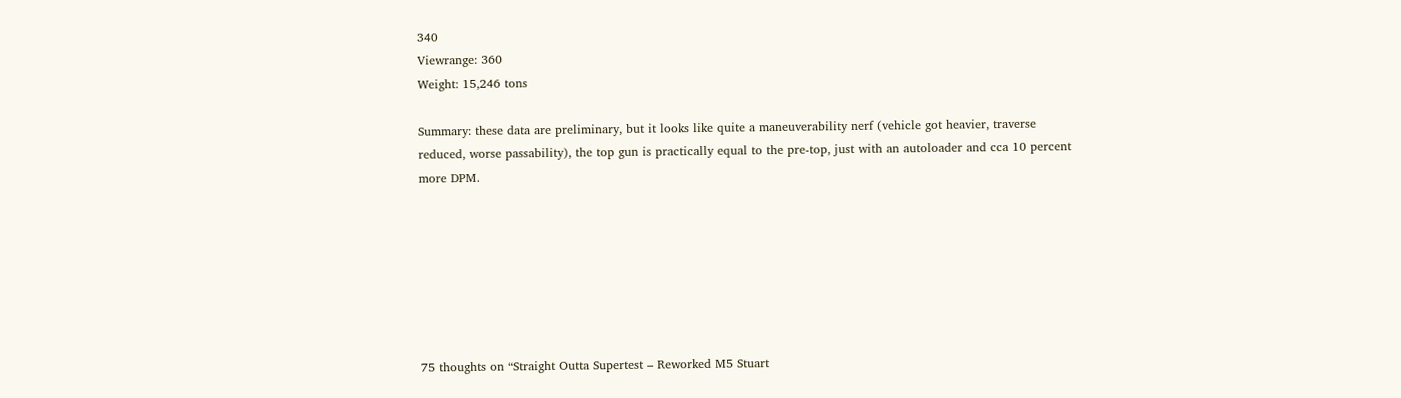340
Viewrange: 360
Weight: 15,246 tons

Summary: these data are preliminary, but it looks like quite a maneuverability nerf (vehicle got heavier, traverse reduced, worse passability), the top gun is practically equal to the pre-top, just with an autoloader and cca 10 percent more DPM.







75 thoughts on “Straight Outta Supertest – Reworked M5 Stuart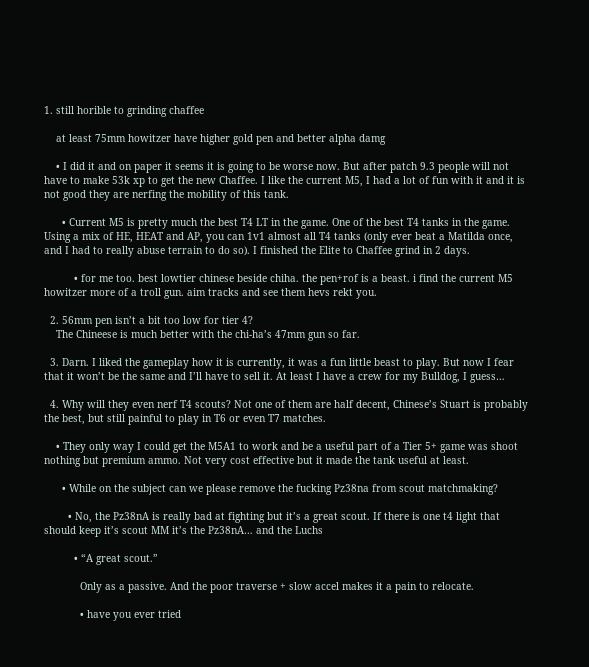1. still horible to grinding chaffee

    at least 75mm howitzer have higher gold pen and better alpha damg

    • I did it and on paper it seems it is going to be worse now. But after patch 9.3 people will not have to make 53k xp to get the new Chaffee. I like the current M5, I had a lot of fun with it and it is not good they are nerfing the mobility of this tank.

      • Current M5 is pretty much the best T4 LT in the game. One of the best T4 tanks in the game. Using a mix of HE, HEAT and AP, you can 1v1 almost all T4 tanks (only ever beat a Matilda once, and I had to really abuse terrain to do so). I finished the Elite to Chaffee grind in 2 days.

          • for me too. best lowtier chinese beside chiha. the pen+rof is a beast. i find the current M5 howitzer more of a troll gun. aim tracks and see them hevs rekt you.

  2. 56mm pen isn’t a bit too low for tier 4?
    The Chineese is much better with the chi-ha’s 47mm gun so far.

  3. Darn. I liked the gameplay how it is currently, it was a fun little beast to play. But now I fear that it won’t be the same and I’ll have to sell it. At least I have a crew for my Bulldog, I guess…

  4. Why will they even nerf T4 scouts? Not one of them are half decent, Chinese’s Stuart is probably the best, but still painful to play in T6 or even T7 matches.

    • They only way I could get the M5A1 to work and be a useful part of a Tier 5+ game was shoot nothing but premium ammo. Not very cost effective but it made the tank useful at least.

      • While on the subject can we please remove the fucking Pz38na from scout matchmaking?

        • No, the Pz38nA is really bad at fighting but it’s a great scout. If there is one t4 light that should keep it’s scout MM it’s the Pz38nA… and the Luchs

          • “A great scout.”

            Only as a passive. And the poor traverse + slow accel makes it a pain to relocate.

            • have you ever tried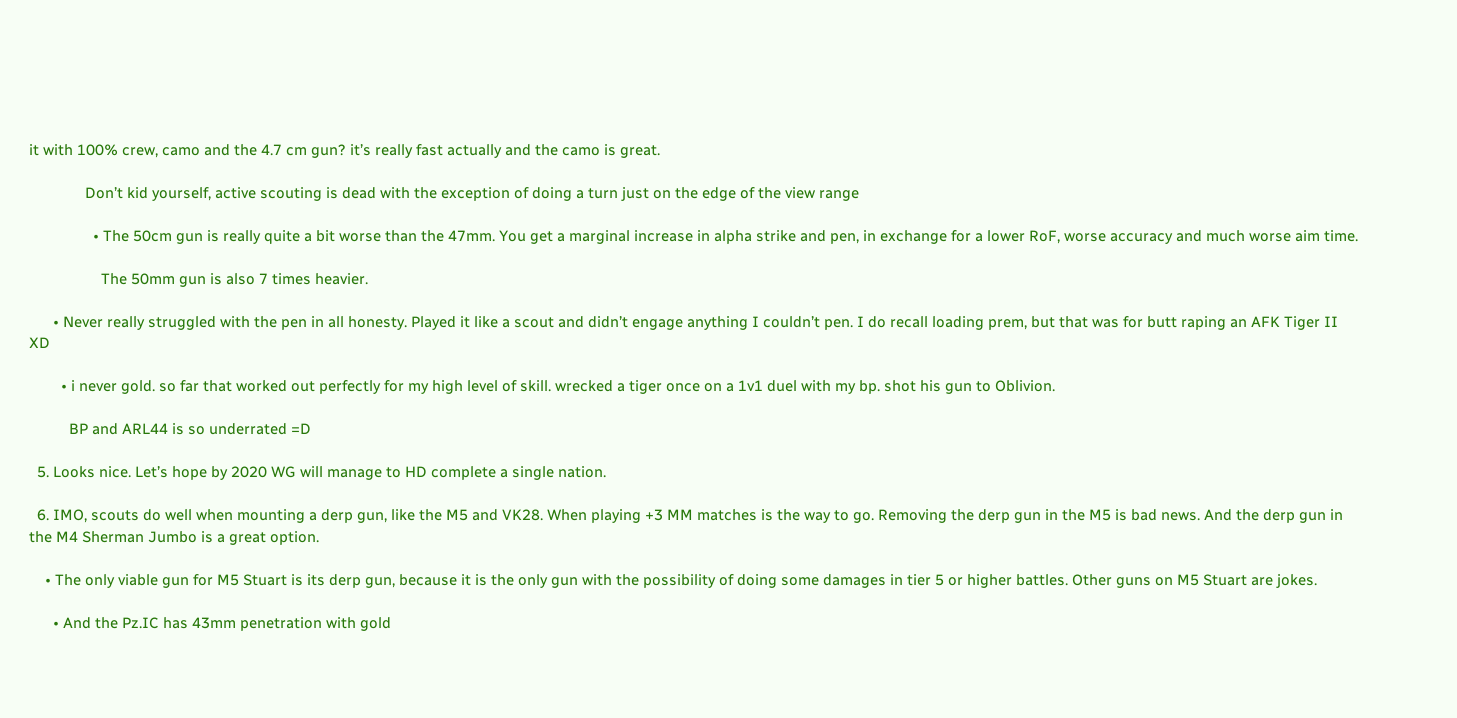it with 100% crew, camo and the 4.7 cm gun? it’s really fast actually and the camo is great.

              Don’t kid yourself, active scouting is dead with the exception of doing a turn just on the edge of the view range

                • The 50cm gun is really quite a bit worse than the 47mm. You get a marginal increase in alpha strike and pen, in exchange for a lower RoF, worse accuracy and much worse aim time.

                  The 50mm gun is also 7 times heavier.

      • Never really struggled with the pen in all honesty. Played it like a scout and didn’t engage anything I couldn’t pen. I do recall loading prem, but that was for butt raping an AFK Tiger II XD

        • i never gold. so far that worked out perfectly for my high level of skill. wrecked a tiger once on a 1v1 duel with my bp. shot his gun to Oblivion.

          BP and ARL44 is so underrated =D

  5. Looks nice. Let’s hope by 2020 WG will manage to HD complete a single nation.

  6. IMO, scouts do well when mounting a derp gun, like the M5 and VK28. When playing +3 MM matches is the way to go. Removing the derp gun in the M5 is bad news. And the derp gun in the M4 Sherman Jumbo is a great option.

    • The only viable gun for M5 Stuart is its derp gun, because it is the only gun with the possibility of doing some damages in tier 5 or higher battles. Other guns on M5 Stuart are jokes.

      • And the Pz.IC has 43mm penetration with gold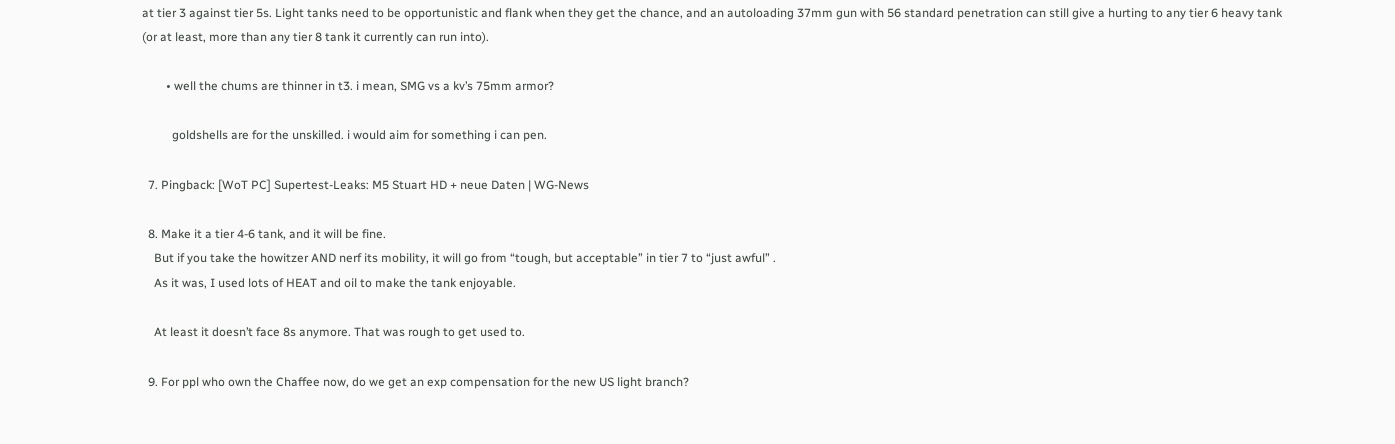at tier 3 against tier 5s. Light tanks need to be opportunistic and flank when they get the chance, and an autoloading 37mm gun with 56 standard penetration can still give a hurting to any tier 6 heavy tank (or at least, more than any tier 8 tank it currently can run into).

        • well the chums are thinner in t3. i mean, SMG vs a kv’s 75mm armor?

          goldshells are for the unskilled. i would aim for something i can pen.

  7. Pingback: [WoT PC] Supertest-Leaks: M5 Stuart HD + neue Daten | WG-News

  8. Make it a tier 4-6 tank, and it will be fine.
    But if you take the howitzer AND nerf its mobility, it will go from “tough, but acceptable” in tier 7 to “just awful” .
    As it was, I used lots of HEAT and oil to make the tank enjoyable.

    At least it doesn’t face 8s anymore. That was rough to get used to.

  9. For ppl who own the Chaffee now, do we get an exp compensation for the new US light branch?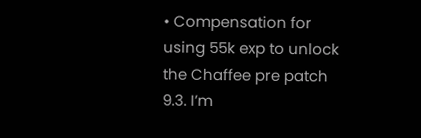• Compensation for using 55k exp to unlock the Chaffee pre patch 9.3. I’m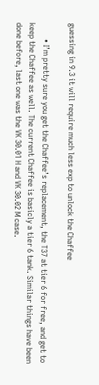guessing in 9.3 it will require much less exp to unlock the Chaffee

        • I’m pretty sure you get the Chaffee’s replacement, the T37 at tier 6 for free, and get to keep the Chaffee as well. The current Chaffee is basicly a tier 6 tank. Similar things have been done before, last one was the VK 30.01 H and VK 30.02 M case.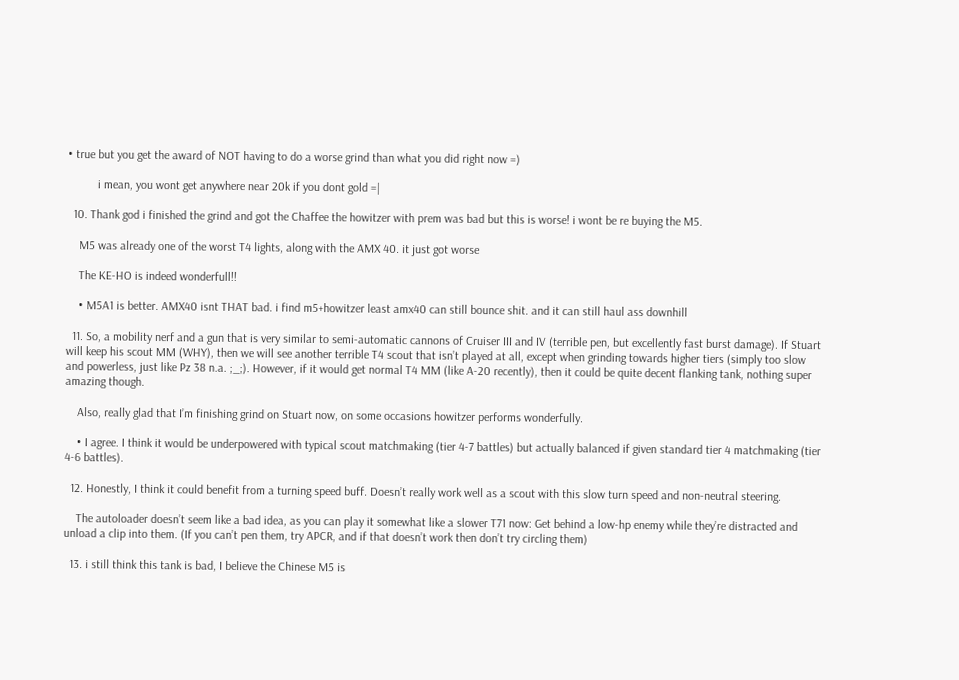• true but you get the award of NOT having to do a worse grind than what you did right now =)

          i mean, you wont get anywhere near 20k if you dont gold =|

  10. Thank god i finished the grind and got the Chaffee the howitzer with prem was bad but this is worse! i wont be re buying the M5.

    M5 was already one of the worst T4 lights, along with the AMX 40. it just got worse

    The KE-HO is indeed wonderfull!!

    • M5A1 is better. AMX40 isnt THAT bad. i find m5+howitzer least amx40 can still bounce shit. and it can still haul ass downhill

  11. So, a mobility nerf and a gun that is very similar to semi-automatic cannons of Cruiser III and IV (terrible pen, but excellently fast burst damage). If Stuart will keep his scout MM (WHY), then we will see another terrible T4 scout that isn’t played at all, except when grinding towards higher tiers (simply too slow and powerless, just like Pz 38 n.a. ;_;). However, if it would get normal T4 MM (like A-20 recently), then it could be quite decent flanking tank, nothing super amazing though.

    Also, really glad that I’m finishing grind on Stuart now, on some occasions howitzer performs wonderfully.

    • I agree. I think it would be underpowered with typical scout matchmaking (tier 4-7 battles) but actually balanced if given standard tier 4 matchmaking (tier 4-6 battles).

  12. Honestly, I think it could benefit from a turning speed buff. Doesn’t really work well as a scout with this slow turn speed and non-neutral steering.

    The autoloader doesn’t seem like a bad idea, as you can play it somewhat like a slower T71 now: Get behind a low-hp enemy while they’re distracted and unload a clip into them. (If you can’t pen them, try APCR, and if that doesn’t work then don’t try circling them)

  13. i still think this tank is bad, I believe the Chinese M5 is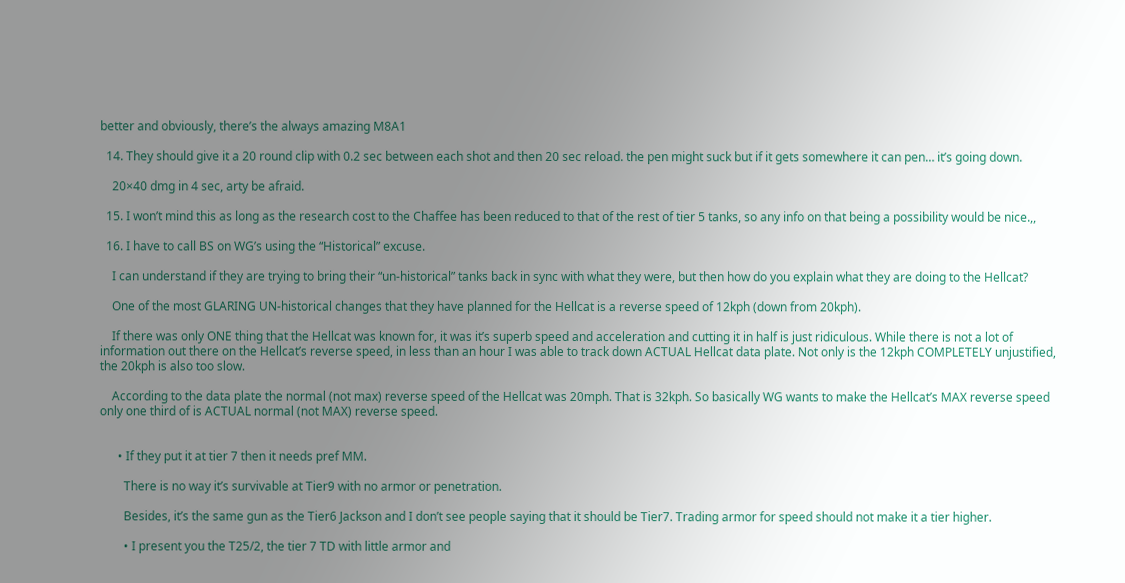better and obviously, there’s the always amazing M8A1

  14. They should give it a 20 round clip with 0.2 sec between each shot and then 20 sec reload. the pen might suck but if it gets somewhere it can pen… it’s going down.

    20×40 dmg in 4 sec, arty be afraid.

  15. I won’t mind this as long as the research cost to the Chaffee has been reduced to that of the rest of tier 5 tanks, so any info on that being a possibility would be nice.,,

  16. I have to call BS on WG’s using the “Historical” excuse.

    I can understand if they are trying to bring their “un-historical” tanks back in sync with what they were, but then how do you explain what they are doing to the Hellcat?

    One of the most GLARING UN-historical changes that they have planned for the Hellcat is a reverse speed of 12kph (down from 20kph).

    If there was only ONE thing that the Hellcat was known for, it was it’s superb speed and acceleration and cutting it in half is just ridiculous. While there is not a lot of information out there on the Hellcat’s reverse speed, in less than an hour I was able to track down ACTUAL Hellcat data plate. Not only is the 12kph COMPLETELY unjustified, the 20kph is also too slow.

    According to the data plate the normal (not max) reverse speed of the Hellcat was 20mph. That is 32kph. So basically WG wants to make the Hellcat’s MAX reverse speed only one third of is ACTUAL normal (not MAX) reverse speed.


      • If they put it at tier 7 then it needs pref MM.

        There is no way it’s survivable at Tier9 with no armor or penetration.

        Besides, it’s the same gun as the Tier6 Jackson and I don’t see people saying that it should be Tier7. Trading armor for speed should not make it a tier higher.

        • I present you the T25/2, the tier 7 TD with little armor and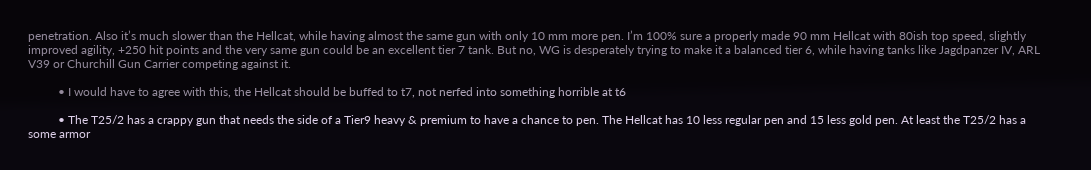penetration. Also it’s much slower than the Hellcat, while having almost the same gun with only 10 mm more pen. I’m 100% sure a properly made 90 mm Hellcat with 80ish top speed, slightly improved agility, +250 hit points and the very same gun could be an excellent tier 7 tank. But no, WG is desperately trying to make it a balanced tier 6, while having tanks like Jagdpanzer IV, ARL V39 or Churchill Gun Carrier competing against it.

          • I would have to agree with this, the Hellcat should be buffed to t7, not nerfed into something horrible at t6

          • The T25/2 has a crappy gun that needs the side of a Tier9 heavy & premium to have a chance to pen. The Hellcat has 10 less regular pen and 15 less gold pen. At least the T25/2 has a some armor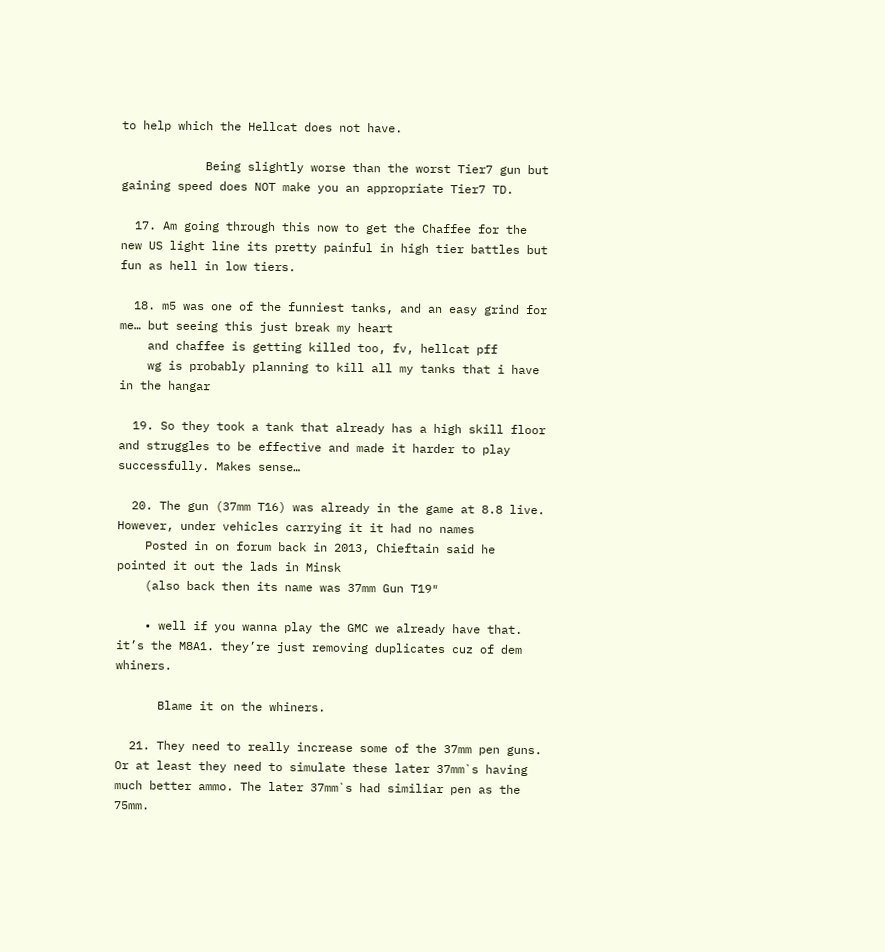to help which the Hellcat does not have.

            Being slightly worse than the worst Tier7 gun but gaining speed does NOT make you an appropriate Tier7 TD.

  17. Am going through this now to get the Chaffee for the new US light line its pretty painful in high tier battles but fun as hell in low tiers.

  18. m5 was one of the funniest tanks, and an easy grind for me… but seeing this just break my heart
    and chaffee is getting killed too, fv, hellcat pff
    wg is probably planning to kill all my tanks that i have in the hangar

  19. So they took a tank that already has a high skill floor and struggles to be effective and made it harder to play successfully. Makes sense…

  20. The gun (37mm T16) was already in the game at 8.8 live. However, under vehicles carrying it it had no names
    Posted in on forum back in 2013, Chieftain said he pointed it out the lads in Minsk
    (also back then its name was 37mm Gun T19″

    • well if you wanna play the GMC we already have that. it’s the M8A1. they’re just removing duplicates cuz of dem whiners.

      Blame it on the whiners.

  21. They need to really increase some of the 37mm pen guns. Or at least they need to simulate these later 37mm`s having much better ammo. The later 37mm`s had similiar pen as the 75mm.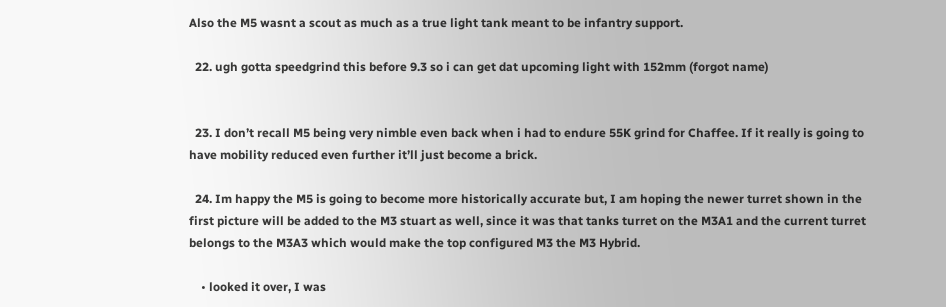Also the M5 wasnt a scout as much as a true light tank meant to be infantry support.

  22. ugh gotta speedgrind this before 9.3 so i can get dat upcoming light with 152mm (forgot name)


  23. I don’t recall M5 being very nimble even back when i had to endure 55K grind for Chaffee. If it really is going to have mobility reduced even further it’ll just become a brick.

  24. Im happy the M5 is going to become more historically accurate but, I am hoping the newer turret shown in the first picture will be added to the M3 stuart as well, since it was that tanks turret on the M3A1 and the current turret belongs to the M3A3 which would make the top configured M3 the M3 Hybrid.

    • looked it over, I was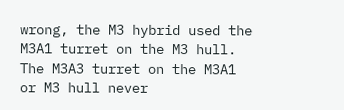wrong, the M3 hybrid used the M3A1 turret on the M3 hull. The M3A3 turret on the M3A1 or M3 hull never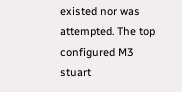existed nor was attempted. The top configured M3 stuart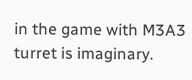in the game with M3A3 turret is imaginary.